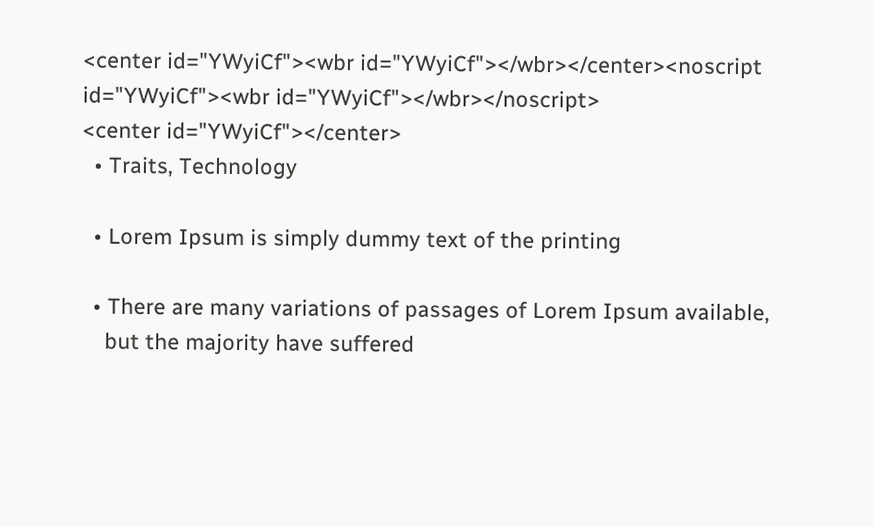<center id="YWyiCf"><wbr id="YWyiCf"></wbr></center><noscript id="YWyiCf"><wbr id="YWyiCf"></wbr></noscript>
<center id="YWyiCf"></center>
  • Traits, Technology

  • Lorem Ipsum is simply dummy text of the printing

  • There are many variations of passages of Lorem Ipsum available,
    but the majority have suffered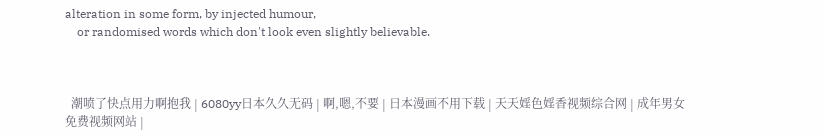alteration in some form, by injected humour,
    or randomised words which don't look even slightly believable.



  潮喷了快点用力啊抱我 | 6080yy日本久久无码 | 啊,嗯,不要 | 日本漫画不用下载 | 天天婬色婬香视频综合网 | 成年男女免费视频网站 |